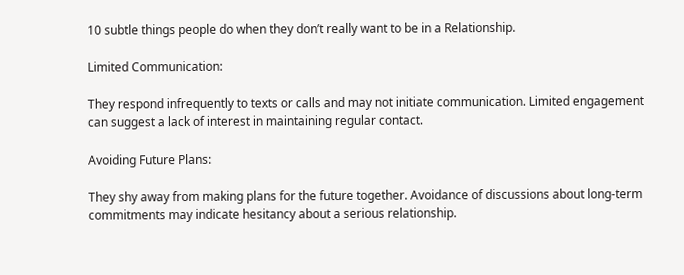10 subtle things people do when they don’t really want to be in a Relationship.

Limited Communication:

They respond infrequently to texts or calls and may not initiate communication. Limited engagement can suggest a lack of interest in maintaining regular contact.

Avoiding Future Plans:

They shy away from making plans for the future together. Avoidance of discussions about long-term commitments may indicate hesitancy about a serious relationship.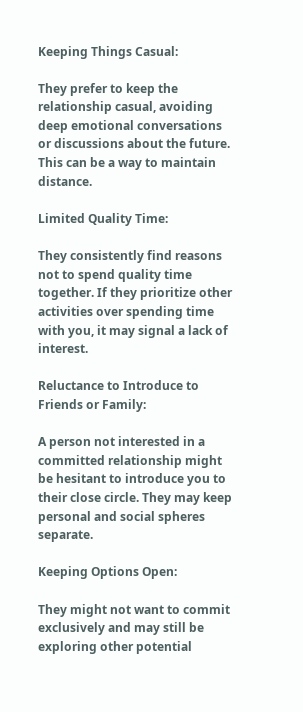Keeping Things Casual:

They prefer to keep the relationship casual, avoiding deep emotional conversations or discussions about the future. This can be a way to maintain distance.

Limited Quality Time:

They consistently find reasons not to spend quality time together. If they prioritize other activities over spending time with you, it may signal a lack of interest.

Reluctance to Introduce to Friends or Family:

A person not interested in a committed relationship might be hesitant to introduce you to their close circle. They may keep personal and social spheres separate.

Keeping Options Open:

They might not want to commit exclusively and may still be exploring other potential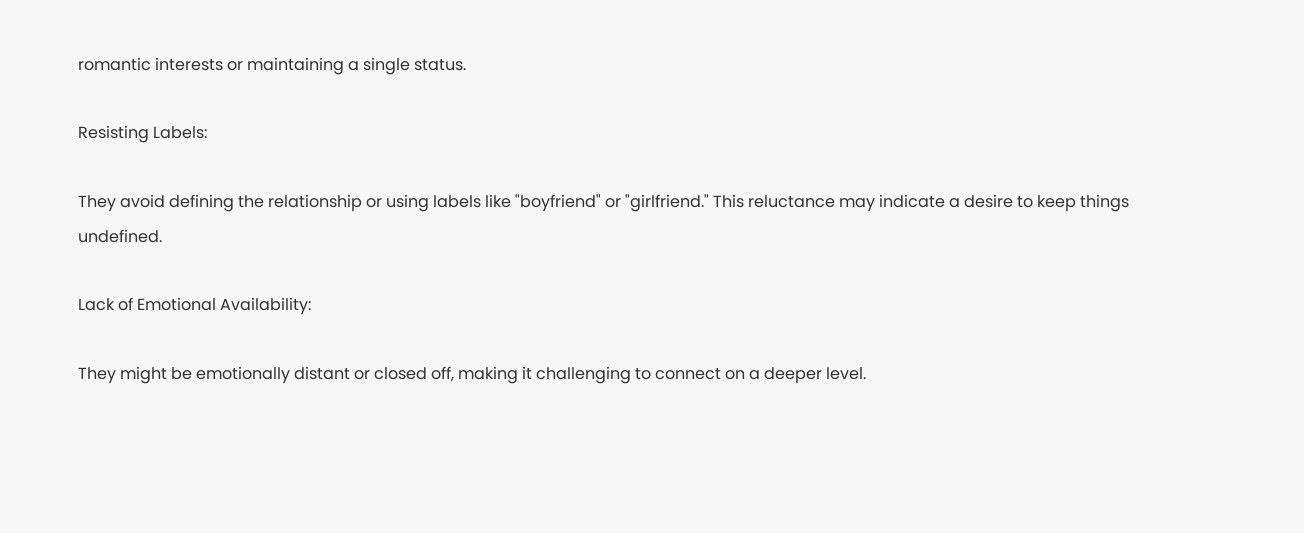romantic interests or maintaining a single status.

Resisting Labels:

They avoid defining the relationship or using labels like "boyfriend" or "girlfriend." This reluctance may indicate a desire to keep things undefined.

Lack of Emotional Availability:

They might be emotionally distant or closed off, making it challenging to connect on a deeper level.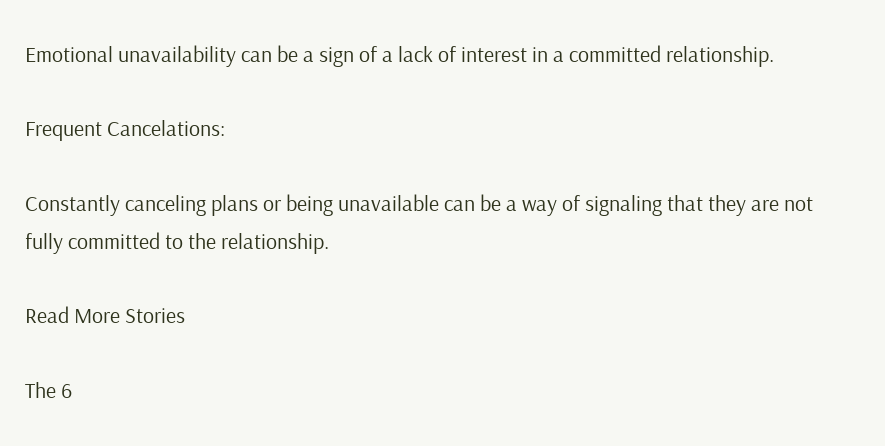Emotional unavailability can be a sign of a lack of interest in a committed relationship.

Frequent Cancelations:

Constantly canceling plans or being unavailable can be a way of signaling that they are not fully committed to the relationship.

Read More Stories

The 6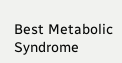Best Metabolic Syndrome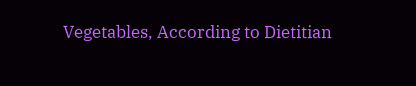Vegetables, According to Dietitian